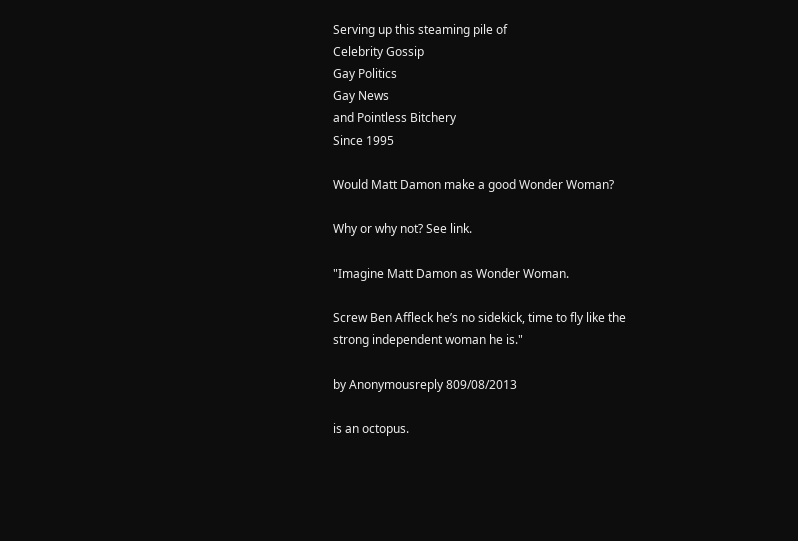Serving up this steaming pile of
Celebrity Gossip
Gay Politics
Gay News
and Pointless Bitchery
Since 1995

Would Matt Damon make a good Wonder Woman?

Why or why not? See link.

"Imagine Matt Damon as Wonder Woman.

Screw Ben Affleck he’s no sidekick, time to fly like the strong independent woman he is."

by Anonymousreply 809/08/2013

is an octopus.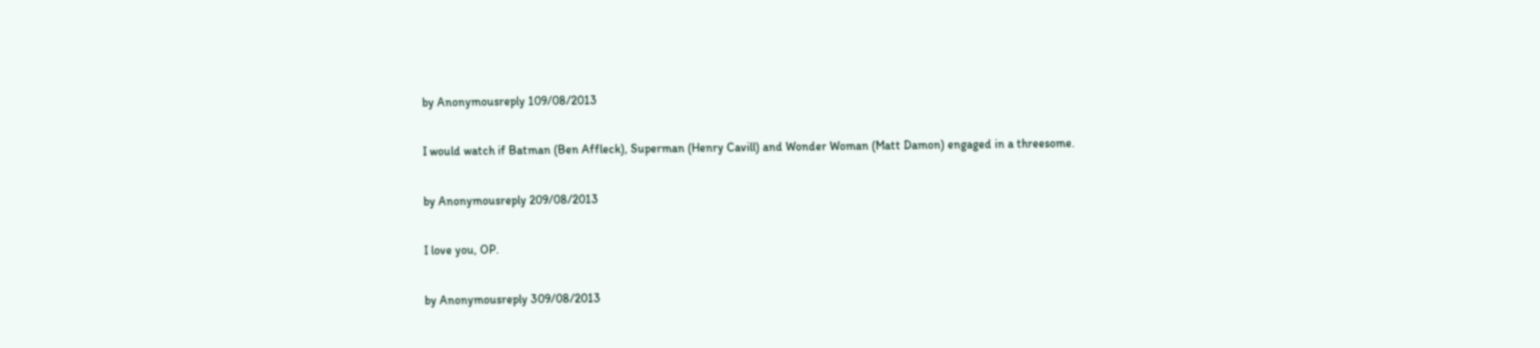by Anonymousreply 109/08/2013

I would watch if Batman (Ben Affleck), Superman (Henry Cavill) and Wonder Woman (Matt Damon) engaged in a threesome.

by Anonymousreply 209/08/2013

I love you, OP.

by Anonymousreply 309/08/2013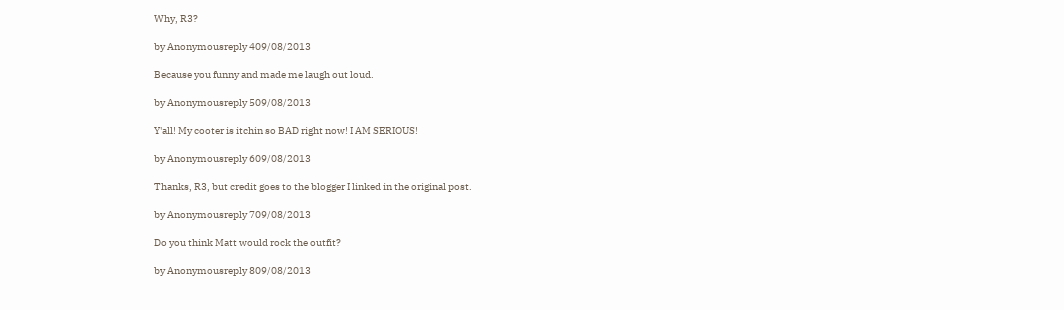Why, R3?

by Anonymousreply 409/08/2013

Because you funny and made me laugh out loud.

by Anonymousreply 509/08/2013

Y'all! My cooter is itchin so BAD right now! I AM SERIOUS!

by Anonymousreply 609/08/2013

Thanks, R3, but credit goes to the blogger I linked in the original post.

by Anonymousreply 709/08/2013

Do you think Matt would rock the outfit?

by Anonymousreply 809/08/2013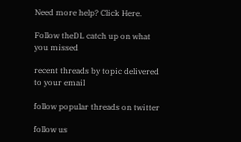Need more help? Click Here.

Follow theDL catch up on what you missed

recent threads by topic delivered to your email

follow popular threads on twitter

follow us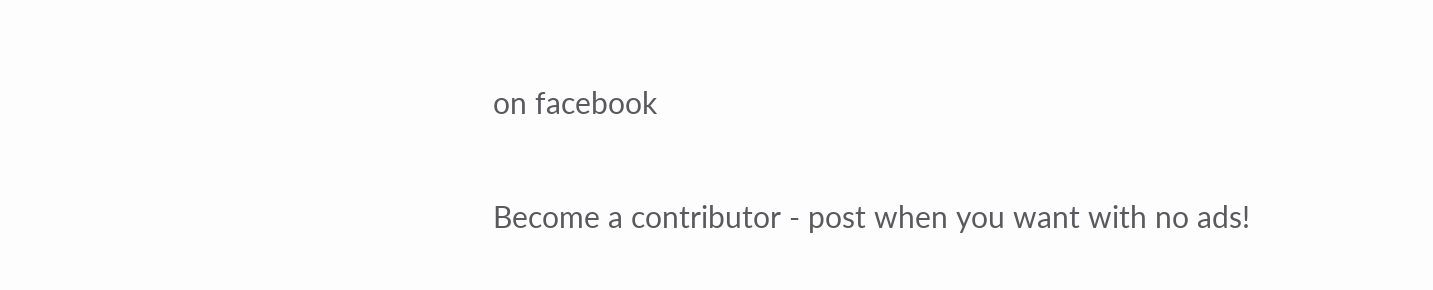on facebook

Become a contributor - post when you want with no ads!